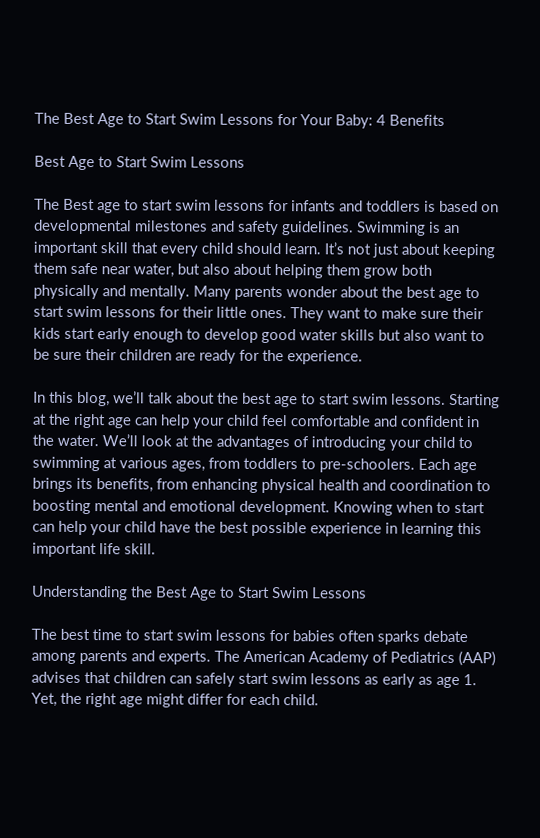The Best Age to Start Swim Lessons for Your Baby: 4 Benefits

Best Age to Start Swim Lessons

The Best age to start swim lessons for infants and toddlers is based on developmental milestones and safety guidelines. Swimming is an important skill that every child should learn. It’s not just about keeping them safe near water, but also about helping them grow both physically and mentally. Many parents wonder about the best age to start swim lessons for their little ones. They want to make sure their kids start early enough to develop good water skills but also want to be sure their children are ready for the experience.

In this blog, we’ll talk about the best age to start swim lessons. Starting at the right age can help your child feel comfortable and confident in the water. We’ll look at the advantages of introducing your child to swimming at various ages, from toddlers to pre-schoolers. Each age brings its benefits, from enhancing physical health and coordination to boosting mental and emotional development. Knowing when to start can help your child have the best possible experience in learning this important life skill.

Understanding the Best Age to Start Swim Lessons

The best time to start swim lessons for babies often sparks debate among parents and experts. The American Academy of Pediatrics (AAP) advises that children can safely start swim lessons as early as age 1. Yet, the right age might differ for each child.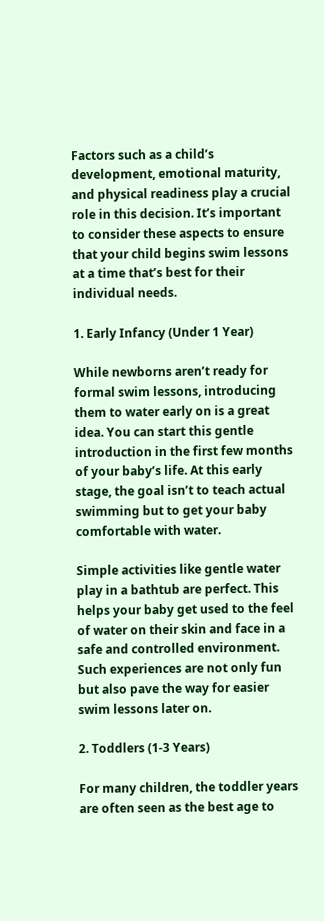Factors such as a child’s development, emotional maturity, and physical readiness play a crucial role in this decision. It’s important to consider these aspects to ensure that your child begins swim lessons at a time that’s best for their individual needs.

1. Early Infancy (Under 1 Year)

While newborns aren’t ready for formal swim lessons, introducing them to water early on is a great idea. You can start this gentle introduction in the first few months of your baby’s life. At this early stage, the goal isn’t to teach actual swimming but to get your baby comfortable with water.

Simple activities like gentle water play in a bathtub are perfect. This helps your baby get used to the feel of water on their skin and face in a safe and controlled environment. Such experiences are not only fun but also pave the way for easier swim lessons later on.

2. Toddlers (1-3 Years)

For many children, the toddler years are often seen as the best age to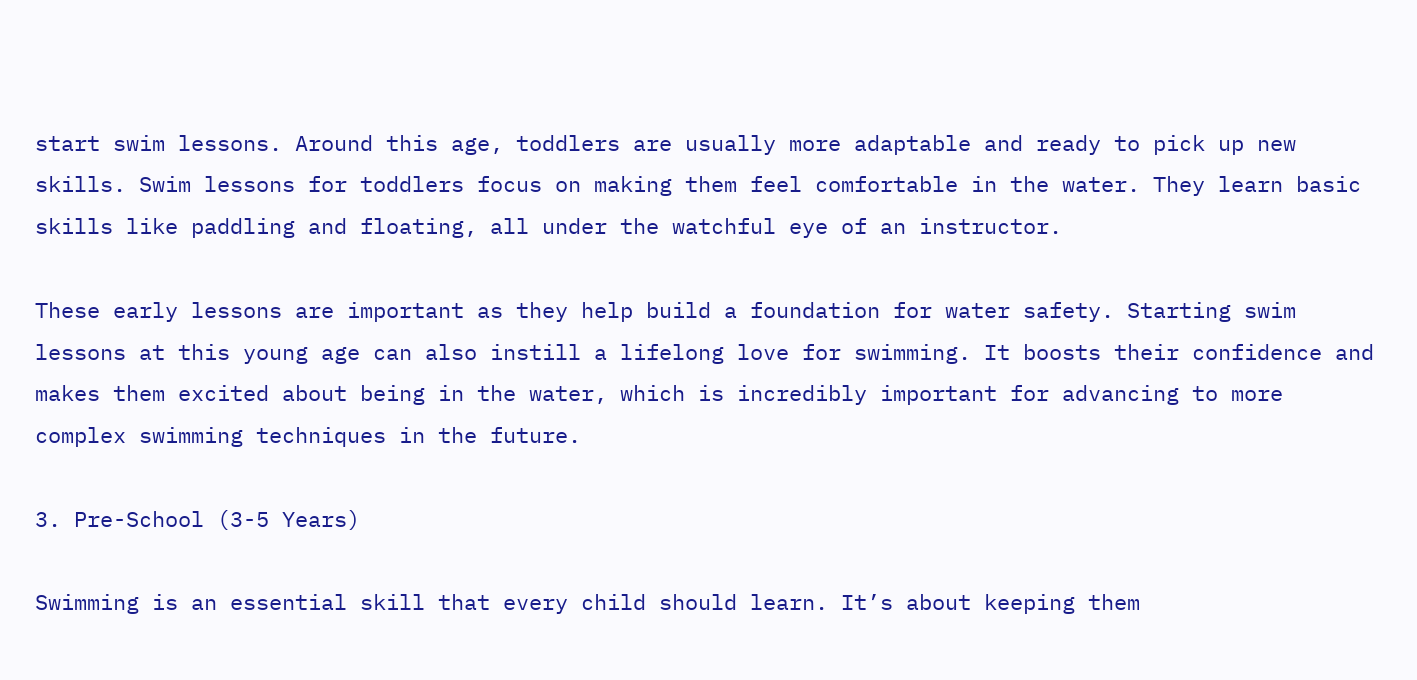start swim lessons. Around this age, toddlers are usually more adaptable and ready to pick up new skills. Swim lessons for toddlers focus on making them feel comfortable in the water. They learn basic skills like paddling and floating, all under the watchful eye of an instructor.

These early lessons are important as they help build a foundation for water safety. Starting swim lessons at this young age can also instill a lifelong love for swimming. It boosts their confidence and makes them excited about being in the water, which is incredibly important for advancing to more complex swimming techniques in the future.

3. Pre-School (3-5 Years)

Swimming is an essential skill that every child should learn. It’s about keeping them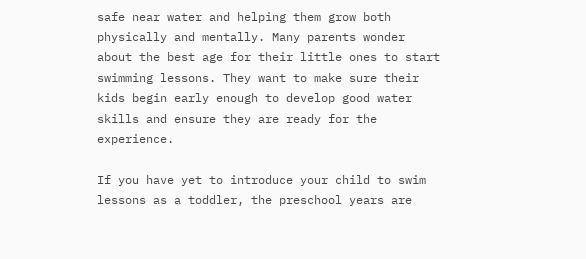safe near water and helping them grow both physically and mentally. Many parents wonder about the best age for their little ones to start swimming lessons. They want to make sure their kids begin early enough to develop good water skills and ensure they are ready for the experience.

If you have yet to introduce your child to swim lessons as a toddler, the preschool years are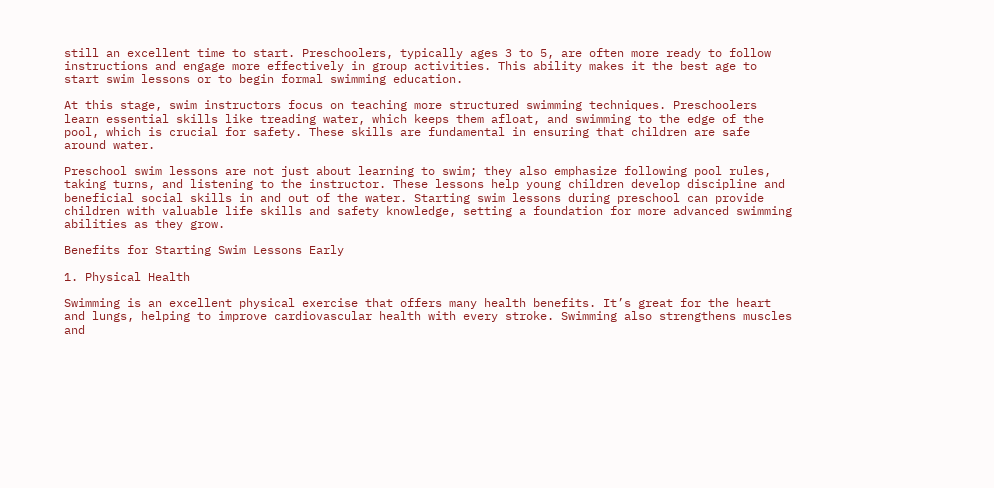still an excellent time to start. Preschoolers, typically ages 3 to 5, are often more ready to follow instructions and engage more effectively in group activities. This ability makes it the best age to start swim lessons or to begin formal swimming education.

At this stage, swim instructors focus on teaching more structured swimming techniques. Preschoolers learn essential skills like treading water, which keeps them afloat, and swimming to the edge of the pool, which is crucial for safety. These skills are fundamental in ensuring that children are safe around water.

Preschool swim lessons are not just about learning to swim; they also emphasize following pool rules, taking turns, and listening to the instructor. These lessons help young children develop discipline and beneficial social skills in and out of the water. Starting swim lessons during preschool can provide children with valuable life skills and safety knowledge, setting a foundation for more advanced swimming abilities as they grow.

Benefits for Starting Swim Lessons Early

1. Physical Health

Swimming is an excellent physical exercise that offers many health benefits. It’s great for the heart and lungs, helping to improve cardiovascular health with every stroke. Swimming also strengthens muscles and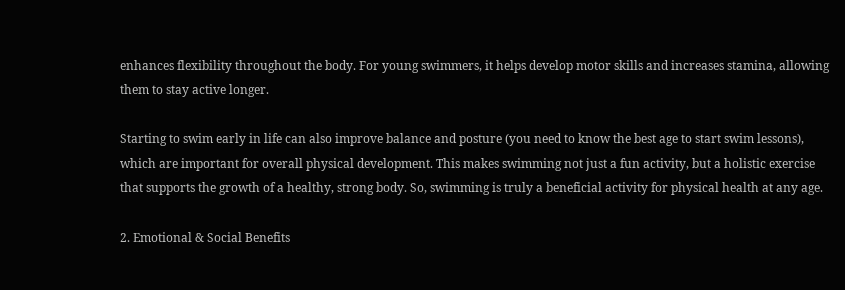enhances flexibility throughout the body. For young swimmers, it helps develop motor skills and increases stamina, allowing them to stay active longer.

Starting to swim early in life can also improve balance and posture (you need to know the best age to start swim lessons), which are important for overall physical development. This makes swimming not just a fun activity, but a holistic exercise that supports the growth of a healthy, strong body. So, swimming is truly a beneficial activity for physical health at any age.

2. Emotional & Social Benefits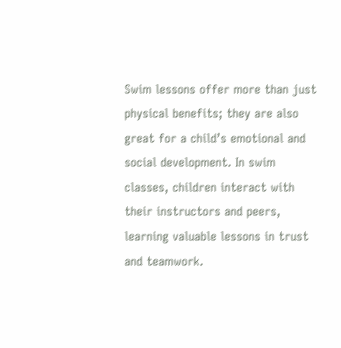Swim lessons offer more than just physical benefits; they are also great for a child’s emotional and social development. In swim classes, children interact with their instructors and peers, learning valuable lessons in trust and teamwork.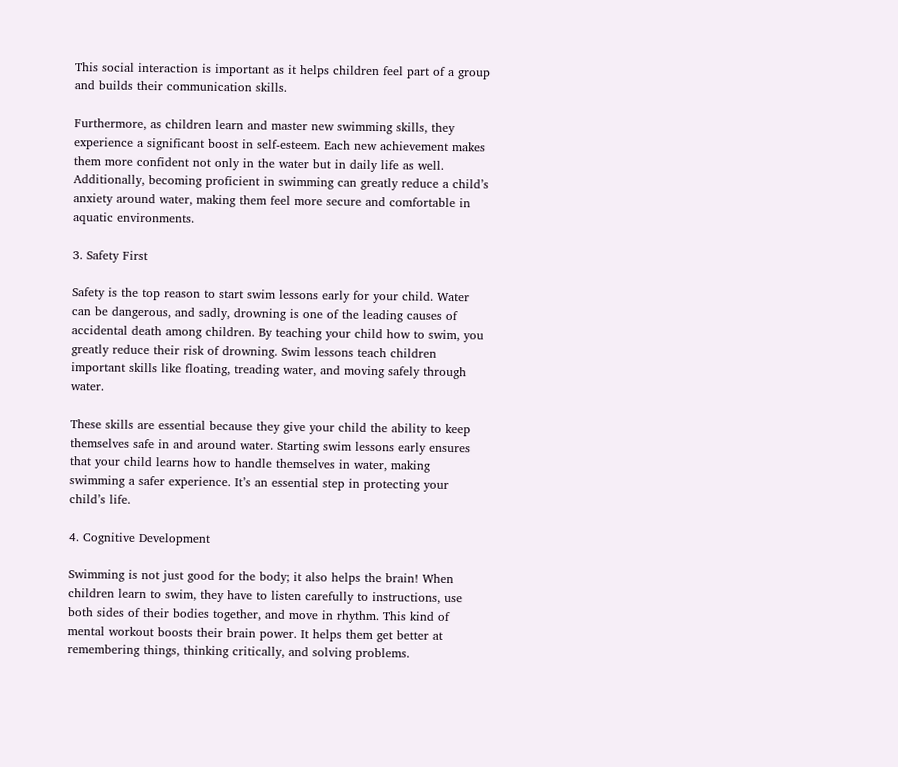This social interaction is important as it helps children feel part of a group and builds their communication skills.

Furthermore, as children learn and master new swimming skills, they experience a significant boost in self-esteem. Each new achievement makes them more confident not only in the water but in daily life as well. Additionally, becoming proficient in swimming can greatly reduce a child’s anxiety around water, making them feel more secure and comfortable in aquatic environments.

3. Safety First

Safety is the top reason to start swim lessons early for your child. Water can be dangerous, and sadly, drowning is one of the leading causes of accidental death among children. By teaching your child how to swim, you greatly reduce their risk of drowning. Swim lessons teach children important skills like floating, treading water, and moving safely through water.

These skills are essential because they give your child the ability to keep themselves safe in and around water. Starting swim lessons early ensures that your child learns how to handle themselves in water, making swimming a safer experience. It’s an essential step in protecting your child’s life.

4. Cognitive Development

Swimming is not just good for the body; it also helps the brain! When children learn to swim, they have to listen carefully to instructions, use both sides of their bodies together, and move in rhythm. This kind of mental workout boosts their brain power. It helps them get better at remembering things, thinking critically, and solving problems.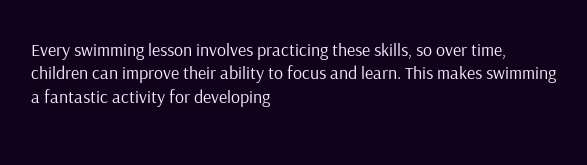Every swimming lesson involves practicing these skills, so over time, children can improve their ability to focus and learn. This makes swimming a fantastic activity for developing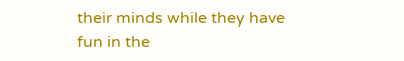their minds while they have fun in the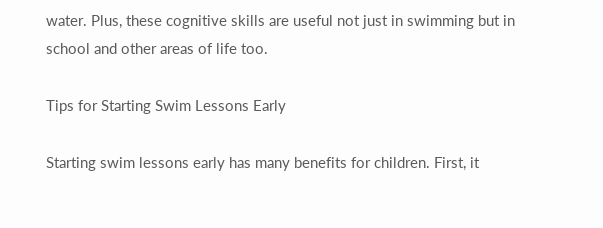water. Plus, these cognitive skills are useful not just in swimming but in school and other areas of life too.

Tips for Starting Swim Lessons Early

Starting swim lessons early has many benefits for children. First, it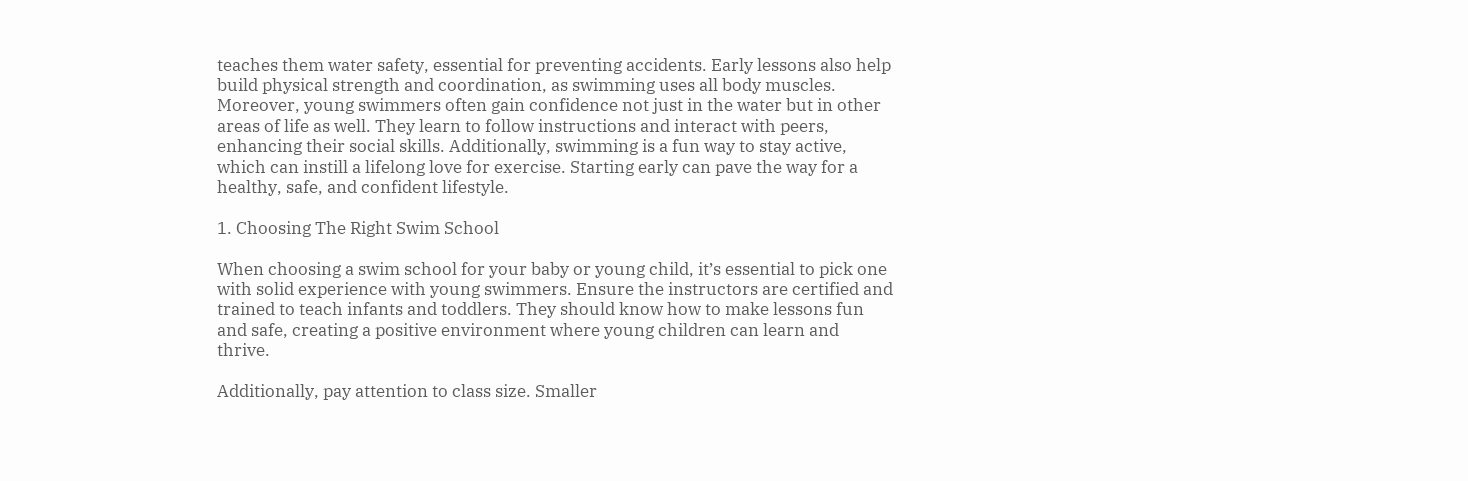teaches them water safety, essential for preventing accidents. Early lessons also help build physical strength and coordination, as swimming uses all body muscles. Moreover, young swimmers often gain confidence not just in the water but in other areas of life as well. They learn to follow instructions and interact with peers, enhancing their social skills. Additionally, swimming is a fun way to stay active, which can instill a lifelong love for exercise. Starting early can pave the way for a healthy, safe, and confident lifestyle.

1. Choosing The Right Swim School

When choosing a swim school for your baby or young child, it’s essential to pick one with solid experience with young swimmers. Ensure the instructors are certified and trained to teach infants and toddlers. They should know how to make lessons fun and safe, creating a positive environment where young children can learn and thrive.

Additionally, pay attention to class size. Smaller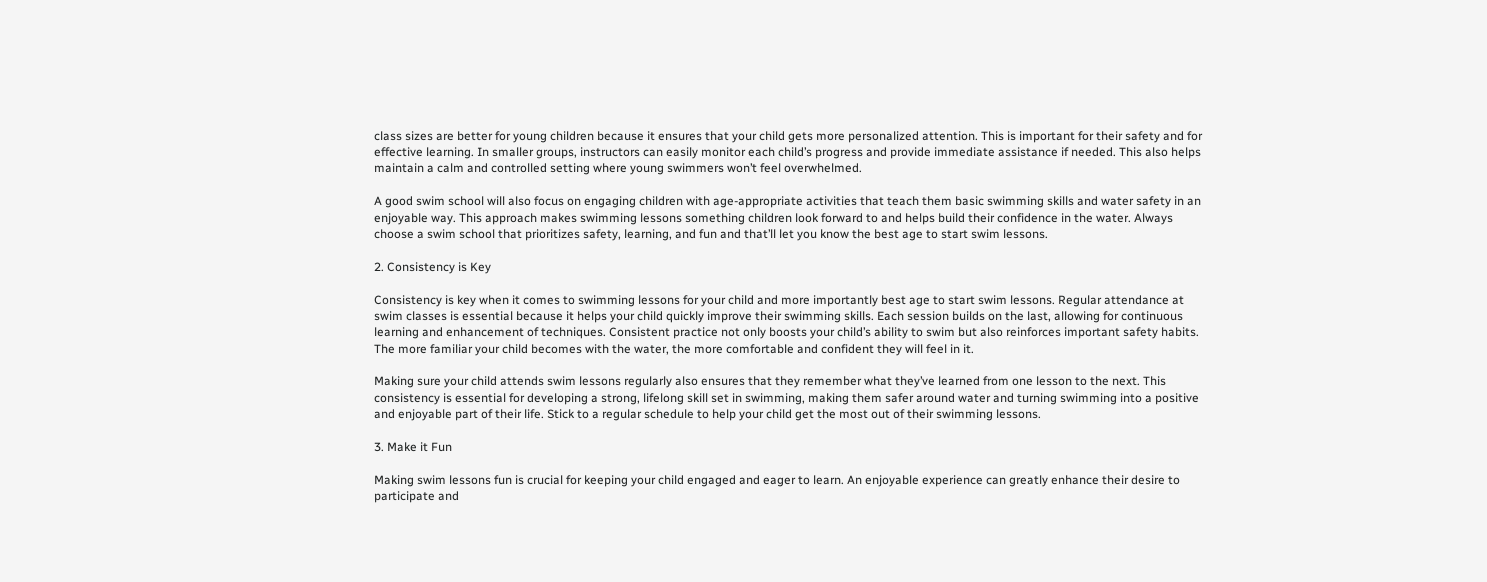class sizes are better for young children because it ensures that your child gets more personalized attention. This is important for their safety and for effective learning. In smaller groups, instructors can easily monitor each child’s progress and provide immediate assistance if needed. This also helps maintain a calm and controlled setting where young swimmers won’t feel overwhelmed.

A good swim school will also focus on engaging children with age-appropriate activities that teach them basic swimming skills and water safety in an enjoyable way. This approach makes swimming lessons something children look forward to and helps build their confidence in the water. Always choose a swim school that prioritizes safety, learning, and fun and that’ll let you know the best age to start swim lessons.

2. Consistency is Key

Consistency is key when it comes to swimming lessons for your child and more importantly best age to start swim lessons. Regular attendance at swim classes is essential because it helps your child quickly improve their swimming skills. Each session builds on the last, allowing for continuous learning and enhancement of techniques. Consistent practice not only boosts your child’s ability to swim but also reinforces important safety habits. The more familiar your child becomes with the water, the more comfortable and confident they will feel in it.

Making sure your child attends swim lessons regularly also ensures that they remember what they’ve learned from one lesson to the next. This consistency is essential for developing a strong, lifelong skill set in swimming, making them safer around water and turning swimming into a positive and enjoyable part of their life. Stick to a regular schedule to help your child get the most out of their swimming lessons.

3. Make it Fun

Making swim lessons fun is crucial for keeping your child engaged and eager to learn. An enjoyable experience can greatly enhance their desire to participate and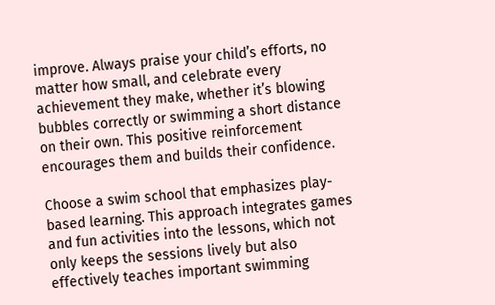improve. Always praise your child’s efforts, no matter how small, and celebrate every achievement they make, whether it’s blowing bubbles correctly or swimming a short distance on their own. This positive reinforcement encourages them and builds their confidence.

Choose a swim school that emphasizes play-based learning. This approach integrates games and fun activities into the lessons, which not only keeps the sessions lively but also effectively teaches important swimming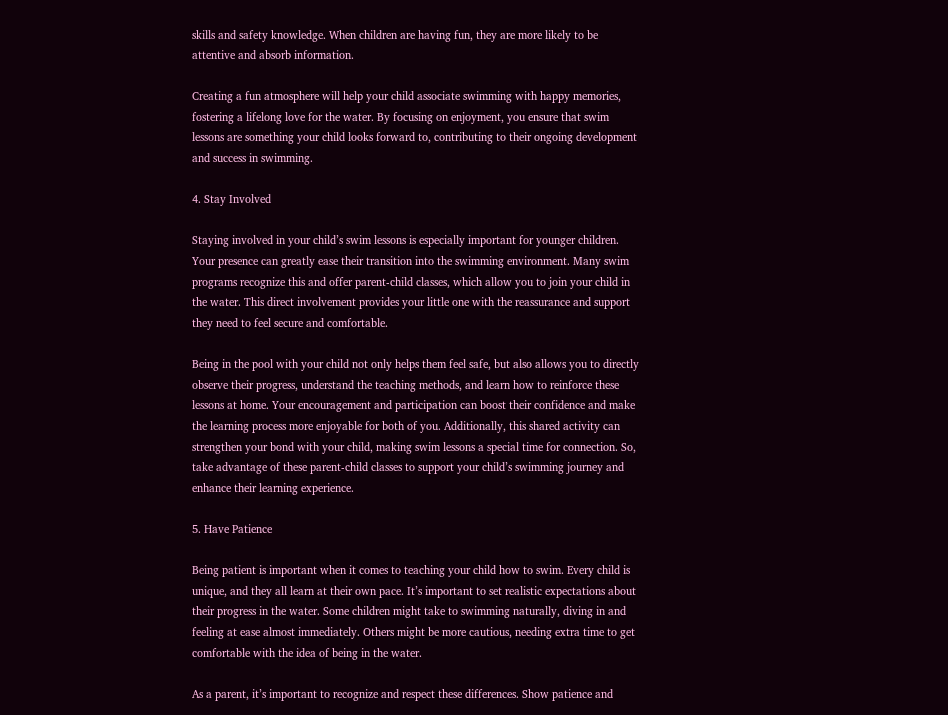skills and safety knowledge. When children are having fun, they are more likely to be attentive and absorb information.

Creating a fun atmosphere will help your child associate swimming with happy memories, fostering a lifelong love for the water. By focusing on enjoyment, you ensure that swim lessons are something your child looks forward to, contributing to their ongoing development and success in swimming.

4. Stay Involved

Staying involved in your child’s swim lessons is especially important for younger children. Your presence can greatly ease their transition into the swimming environment. Many swim programs recognize this and offer parent-child classes, which allow you to join your child in the water. This direct involvement provides your little one with the reassurance and support they need to feel secure and comfortable.

Being in the pool with your child not only helps them feel safe, but also allows you to directly observe their progress, understand the teaching methods, and learn how to reinforce these lessons at home. Your encouragement and participation can boost their confidence and make the learning process more enjoyable for both of you. Additionally, this shared activity can strengthen your bond with your child, making swim lessons a special time for connection. So, take advantage of these parent-child classes to support your child’s swimming journey and enhance their learning experience.

5. Have Patience

Being patient is important when it comes to teaching your child how to swim. Every child is unique, and they all learn at their own pace. It’s important to set realistic expectations about their progress in the water. Some children might take to swimming naturally, diving in and feeling at ease almost immediately. Others might be more cautious, needing extra time to get comfortable with the idea of being in the water.

As a parent, it’s important to recognize and respect these differences. Show patience and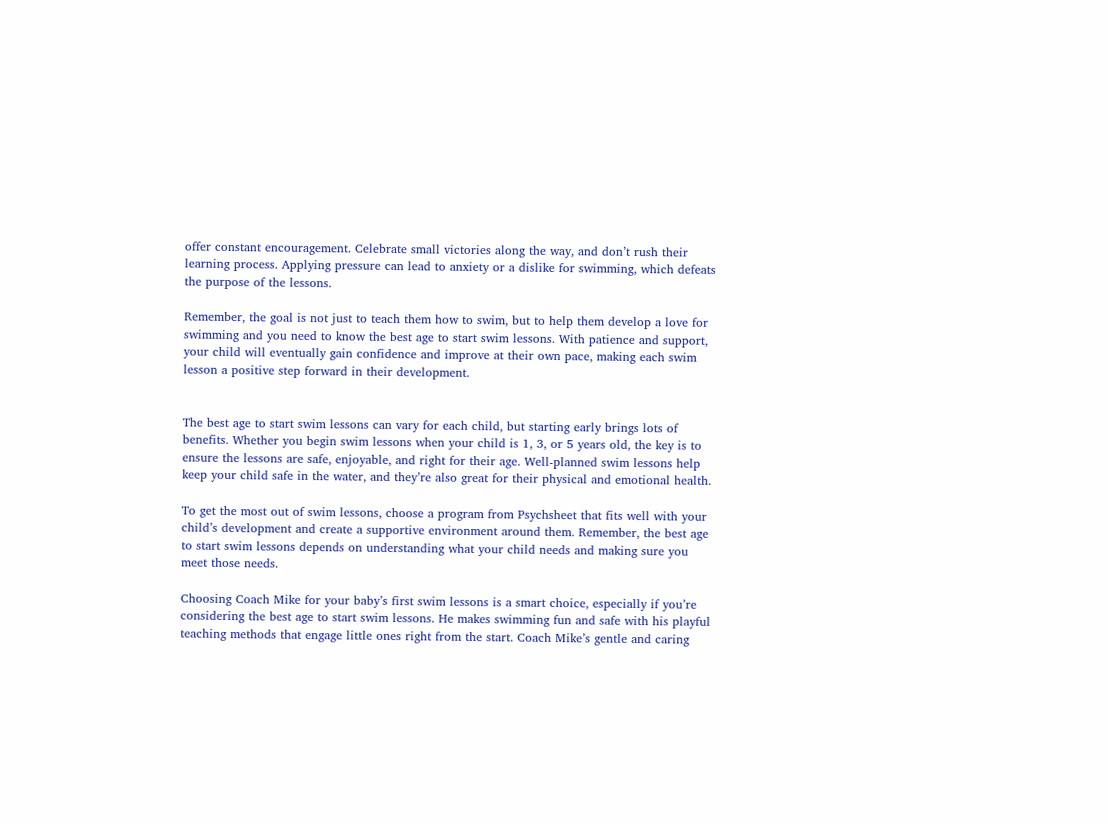offer constant encouragement. Celebrate small victories along the way, and don’t rush their learning process. Applying pressure can lead to anxiety or a dislike for swimming, which defeats the purpose of the lessons.

Remember, the goal is not just to teach them how to swim, but to help them develop a love for swimming and you need to know the best age to start swim lessons. With patience and support, your child will eventually gain confidence and improve at their own pace, making each swim lesson a positive step forward in their development.


The best age to start swim lessons can vary for each child, but starting early brings lots of benefits. Whether you begin swim lessons when your child is 1, 3, or 5 years old, the key is to ensure the lessons are safe, enjoyable, and right for their age. Well-planned swim lessons help keep your child safe in the water, and they’re also great for their physical and emotional health.

To get the most out of swim lessons, choose a program from Psychsheet that fits well with your child’s development and create a supportive environment around them. Remember, the best age to start swim lessons depends on understanding what your child needs and making sure you meet those needs.

Choosing Coach Mike for your baby’s first swim lessons is a smart choice, especially if you’re considering the best age to start swim lessons. He makes swimming fun and safe with his playful teaching methods that engage little ones right from the start. Coach Mike’s gentle and caring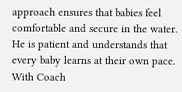approach ensures that babies feel comfortable and secure in the water. He is patient and understands that every baby learns at their own pace. With Coach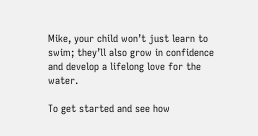Mike, your child won’t just learn to swim; they’ll also grow in confidence and develop a lifelong love for the water.

To get started and see how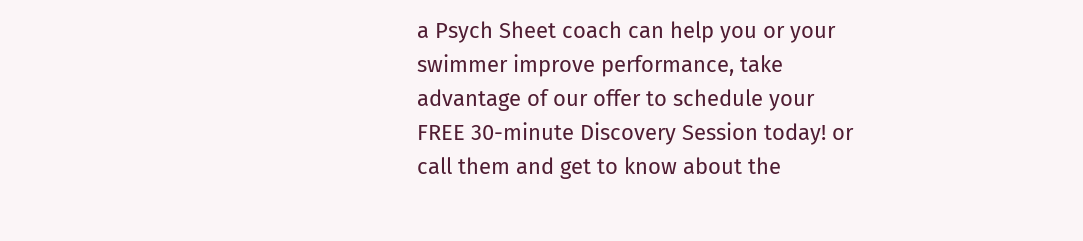a Psych Sheet coach can help you or your swimmer improve performance, take advantage of our offer to schedule your FREE 30-minute Discovery Session today! or call them and get to know about the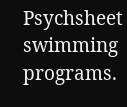Psychsheet swimming programs.